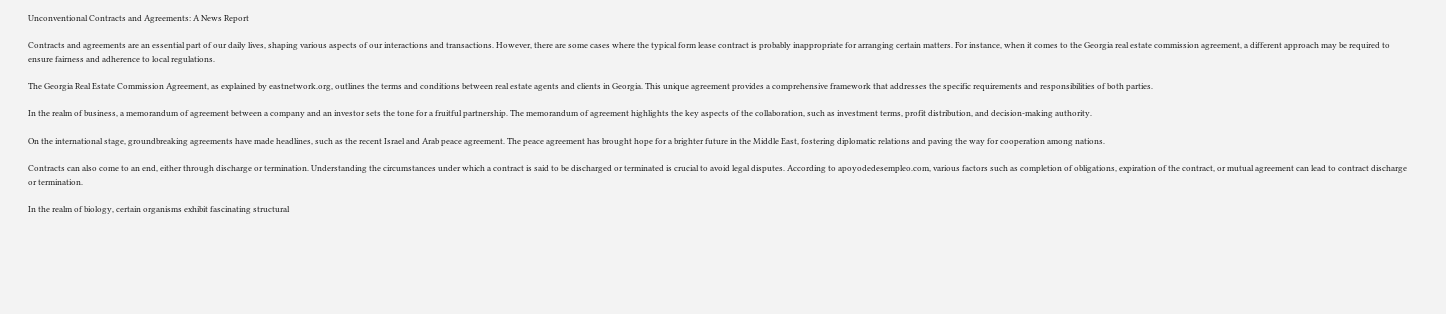Unconventional Contracts and Agreements: A News Report

Contracts and agreements are an essential part of our daily lives, shaping various aspects of our interactions and transactions. However, there are some cases where the typical form lease contract is probably inappropriate for arranging certain matters. For instance, when it comes to the Georgia real estate commission agreement, a different approach may be required to ensure fairness and adherence to local regulations.

The Georgia Real Estate Commission Agreement, as explained by eastnetwork.org, outlines the terms and conditions between real estate agents and clients in Georgia. This unique agreement provides a comprehensive framework that addresses the specific requirements and responsibilities of both parties.

In the realm of business, a memorandum of agreement between a company and an investor sets the tone for a fruitful partnership. The memorandum of agreement highlights the key aspects of the collaboration, such as investment terms, profit distribution, and decision-making authority.

On the international stage, groundbreaking agreements have made headlines, such as the recent Israel and Arab peace agreement. The peace agreement has brought hope for a brighter future in the Middle East, fostering diplomatic relations and paving the way for cooperation among nations.

Contracts can also come to an end, either through discharge or termination. Understanding the circumstances under which a contract is said to be discharged or terminated is crucial to avoid legal disputes. According to apoyodedesempleo.com, various factors such as completion of obligations, expiration of the contract, or mutual agreement can lead to contract discharge or termination.

In the realm of biology, certain organisms exhibit fascinating structural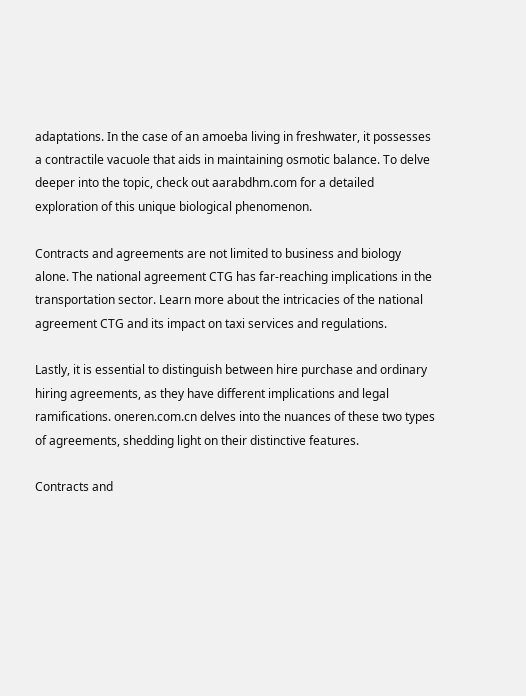adaptations. In the case of an amoeba living in freshwater, it possesses a contractile vacuole that aids in maintaining osmotic balance. To delve deeper into the topic, check out aarabdhm.com for a detailed exploration of this unique biological phenomenon.

Contracts and agreements are not limited to business and biology alone. The national agreement CTG has far-reaching implications in the transportation sector. Learn more about the intricacies of the national agreement CTG and its impact on taxi services and regulations.

Lastly, it is essential to distinguish between hire purchase and ordinary hiring agreements, as they have different implications and legal ramifications. oneren.com.cn delves into the nuances of these two types of agreements, shedding light on their distinctive features.

Contracts and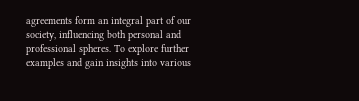agreements form an integral part of our society, influencing both personal and professional spheres. To explore further examples and gain insights into various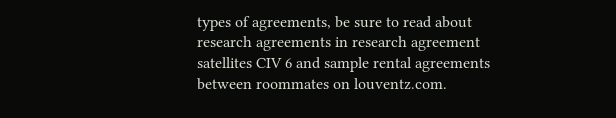types of agreements, be sure to read about research agreements in research agreement satellites CIV 6 and sample rental agreements between roommates on louventz.com.